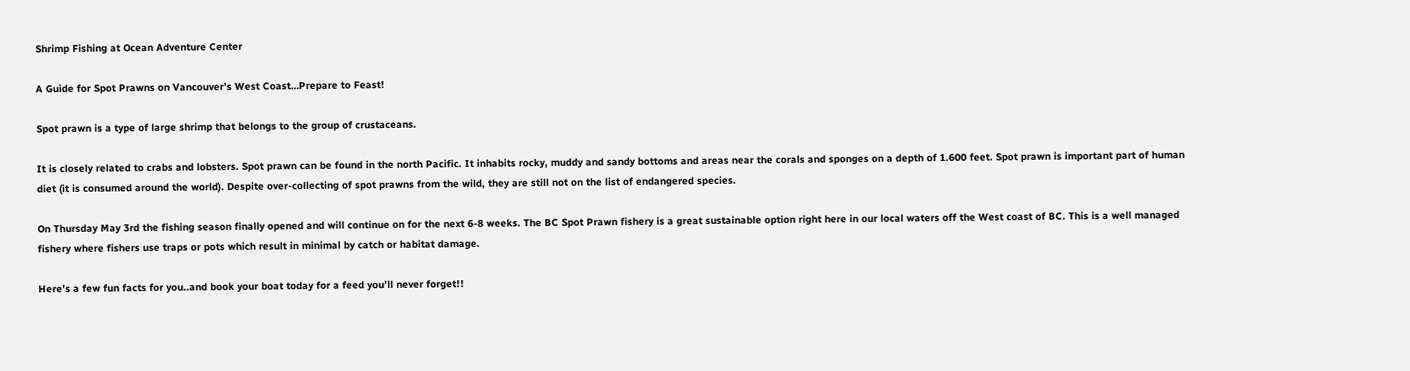Shrimp Fishing at Ocean Adventure Center

A Guide for Spot Prawns on Vancouver’s West Coast…Prepare to Feast!

Spot prawn is a type of large shrimp that belongs to the group of crustaceans.

It is closely related to crabs and lobsters. Spot prawn can be found in the north Pacific. It inhabits rocky, muddy and sandy bottoms and areas near the corals and sponges on a depth of 1.600 feet. Spot prawn is important part of human diet (it is consumed around the world). Despite over-collecting of spot prawns from the wild, they are still not on the list of endangered species.

On Thursday May 3rd the fishing season finally opened and will continue on for the next 6-8 weeks. The BC Spot Prawn fishery is a great sustainable option right here in our local waters off the West coast of BC. This is a well managed fishery where fishers use traps or pots which result in minimal by catch or habitat damage.

Here’s a few fun facts for you..and book your boat today for a feed you’ll never forget!!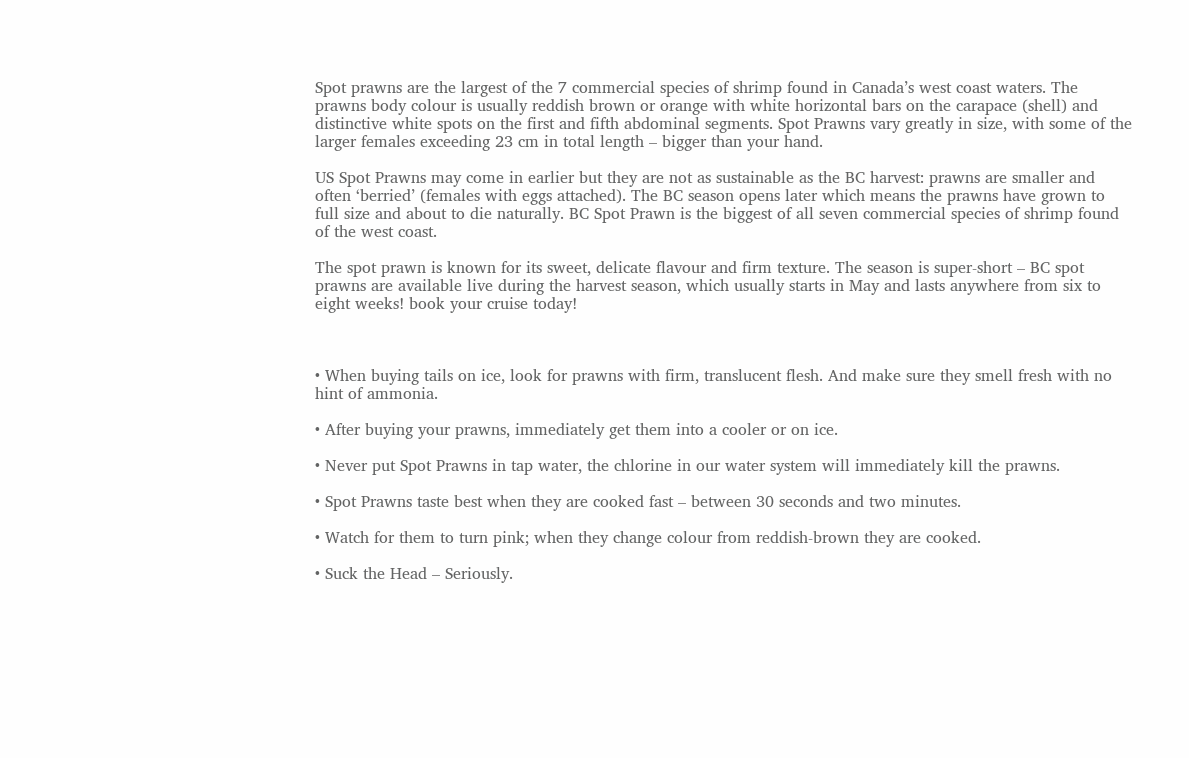Spot prawns are the largest of the 7 commercial species of shrimp found in Canada’s west coast waters. The prawns body colour is usually reddish brown or orange with white horizontal bars on the carapace (shell) and distinctive white spots on the first and fifth abdominal segments. Spot Prawns vary greatly in size, with some of the larger females exceeding 23 cm in total length – bigger than your hand.

US Spot Prawns may come in earlier but they are not as sustainable as the BC harvest: prawns are smaller and often ‘berried’ (females with eggs attached). The BC season opens later which means the prawns have grown to full size and about to die naturally. BC Spot Prawn is the biggest of all seven commercial species of shrimp found of the west coast.

The spot prawn is known for its sweet, delicate flavour and firm texture. The season is super-short – BC spot prawns are available live during the harvest season, which usually starts in May and lasts anywhere from six to eight weeks! book your cruise today!



• When buying tails on ice, look for prawns with firm, translucent flesh. And make sure they smell fresh with no hint of ammonia.

• After buying your prawns, immediately get them into a cooler or on ice.

• Never put Spot Prawns in tap water, the chlorine in our water system will immediately kill the prawns.

• Spot Prawns taste best when they are cooked fast – between 30 seconds and two minutes.

• Watch for them to turn pink; when they change colour from reddish-brown they are cooked.

• Suck the Head – Seriously.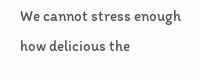We cannot stress enough how delicious the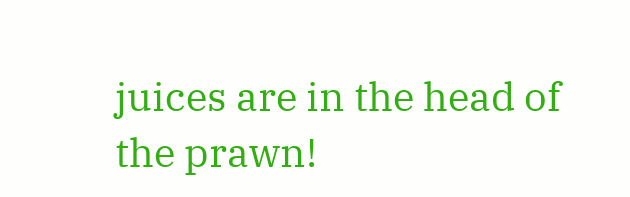juices are in the head of the prawn!